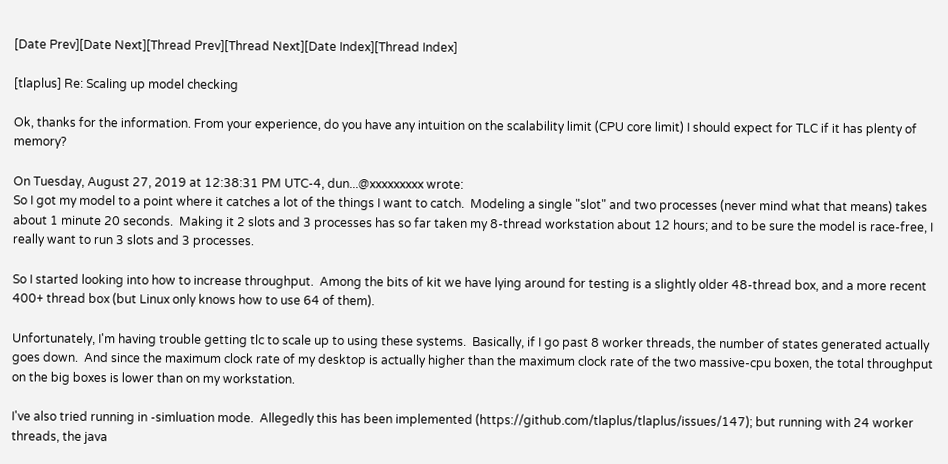[Date Prev][Date Next][Thread Prev][Thread Next][Date Index][Thread Index]

[tlaplus] Re: Scaling up model checking

Ok, thanks for the information. From your experience, do you have any intuition on the scalability limit (CPU core limit) I should expect for TLC if it has plenty of memory?

On Tuesday, August 27, 2019 at 12:38:31 PM UTC-4, dun...@xxxxxxxxx wrote:
So I got my model to a point where it catches a lot of the things I want to catch.  Modeling a single "slot" and two processes (never mind what that means) takes about 1 minute 20 seconds.  Making it 2 slots and 3 processes has so far taken my 8-thread workstation about 12 hours; and to be sure the model is race-free, I really want to run 3 slots and 3 processes.

So I started looking into how to increase throughput.  Among the bits of kit we have lying around for testing is a slightly older 48-thread box, and a more recent 400+ thread box (but Linux only knows how to use 64 of them).

Unfortunately, I'm having trouble getting tlc to scale up to using these systems.  Basically, if I go past 8 worker threads, the number of states generated actually goes down.  And since the maximum clock rate of my desktop is actually higher than the maximum clock rate of the two massive-cpu boxen, the total throughput on the big boxes is lower than on my workstation.

I've also tried running in -simluation mode.  Allegedly this has been implemented (https://github.com/tlaplus/tlaplus/issues/147); but running with 24 worker threads, the java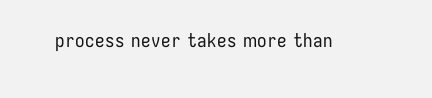process never takes more than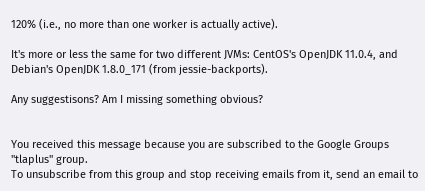120% (i.e., no more than one worker is actually active).

It's more or less the same for two different JVMs: CentOS's OpenJDK 11.0.4, and Debian's OpenJDK 1.8.0_171 (from jessie-backports).

Any suggestisons? Am I missing something obvious?


You received this message because you are subscribed to the Google Groups "tlaplus" group.
To unsubscribe from this group and stop receiving emails from it, send an email to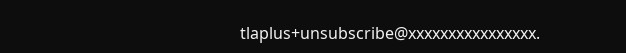tlaplus+unsubscribe@xxxxxxxxxxxxxxxx.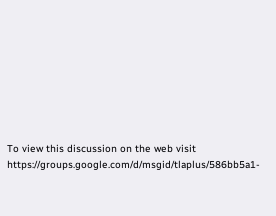To view this discussion on the web visit https://groups.google.com/d/msgid/tlaplus/586bb5a1-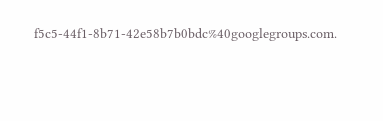f5c5-44f1-8b71-42e58b7b0bdc%40googlegroups.com.